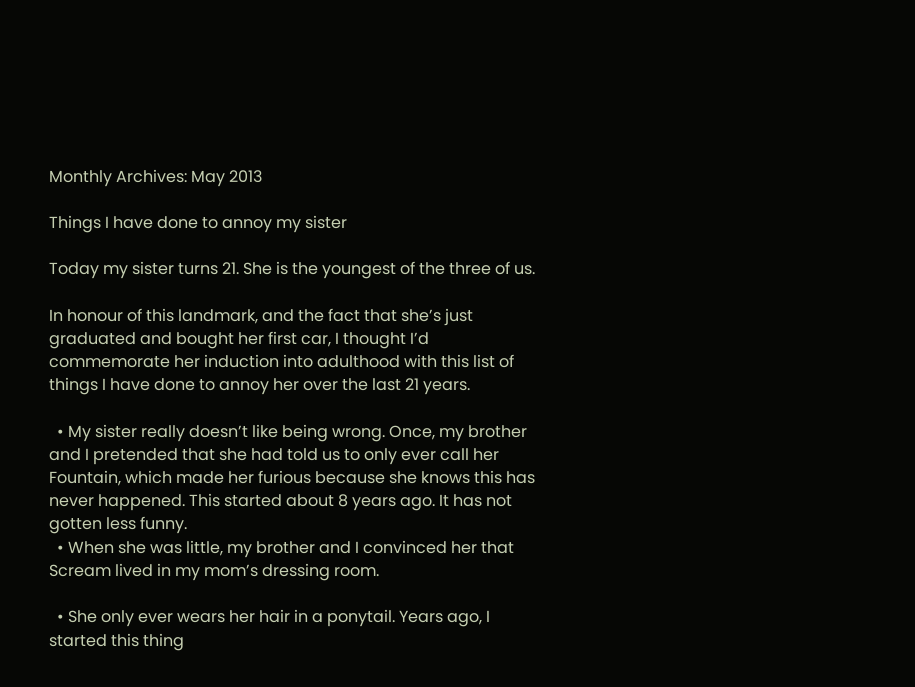Monthly Archives: May 2013

Things I have done to annoy my sister

Today my sister turns 21. She is the youngest of the three of us.

In honour of this landmark, and the fact that she’s just graduated and bought her first car, I thought I’d commemorate her induction into adulthood with this list of things I have done to annoy her over the last 21 years.

  • My sister really doesn’t like being wrong. Once, my brother and I pretended that she had told us to only ever call her Fountain, which made her furious because she knows this has never happened. This started about 8 years ago. It has not gotten less funny.
  • When she was little, my brother and I convinced her that Scream lived in my mom’s dressing room.

  • She only ever wears her hair in a ponytail. Years ago, I started this thing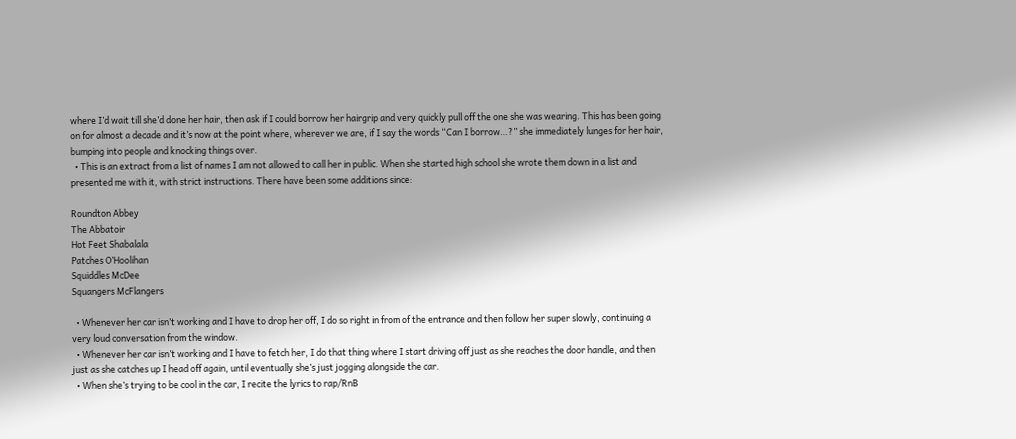where I’d wait till she’d done her hair, then ask if I could borrow her hairgrip and very quickly pull off the one she was wearing. This has been going on for almost a decade and it’s now at the point where, wherever we are, if I say the words “Can I borrow…?” she immediately lunges for her hair, bumping into people and knocking things over.
  • This is an extract from a list of names I am not allowed to call her in public. When she started high school she wrote them down in a list and presented me with it, with strict instructions. There have been some additions since:

Roundton Abbey
The Abbatoir
Hot Feet Shabalala
Patches O’Hoolihan
Squiddles McDee
Squangers McFlangers

  • Whenever her car isn’t working and I have to drop her off, I do so right in from of the entrance and then follow her super slowly, continuing a very loud conversation from the window.
  • Whenever her car isn’t working and I have to fetch her, I do that thing where I start driving off just as she reaches the door handle, and then just as she catches up I head off again, until eventually she’s just jogging alongside the car.
  • When she’s trying to be cool in the car, I recite the lyrics to rap/RnB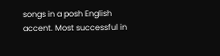songs in a posh English accent. Most successful in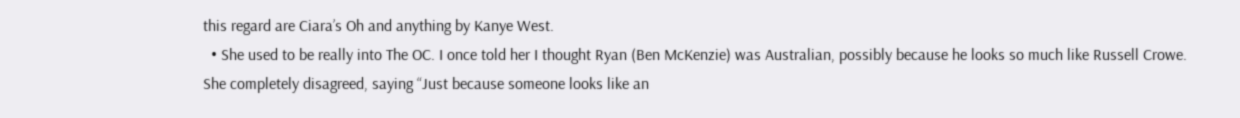this regard are Ciara’s Oh and anything by Kanye West.
  • She used to be really into The OC. I once told her I thought Ryan (Ben McKenzie) was Australian, possibly because he looks so much like Russell Crowe. She completely disagreed, saying “Just because someone looks like an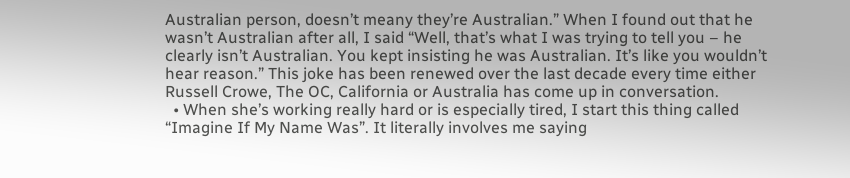Australian person, doesn’t meany they’re Australian.” When I found out that he wasn’t Australian after all, I said “Well, that’s what I was trying to tell you – he clearly isn’t Australian. You kept insisting he was Australian. It’s like you wouldn’t hear reason.” This joke has been renewed over the last decade every time either Russell Crowe, The OC, California or Australia has come up in conversation.
  • When she’s working really hard or is especially tired, I start this thing called “Imagine If My Name Was”. It literally involves me saying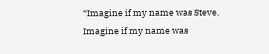“Imagine if my name was Steve. Imagine if my name was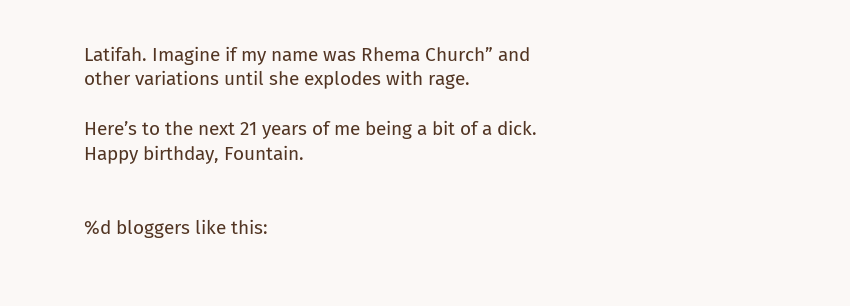Latifah. Imagine if my name was Rhema Church” and other variations until she explodes with rage.

Here’s to the next 21 years of me being a bit of a dick. Happy birthday, Fountain.


%d bloggers like this: